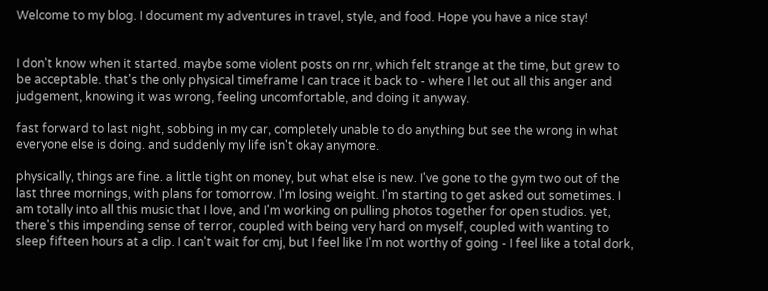Welcome to my blog. I document my adventures in travel, style, and food. Hope you have a nice stay!


I don't know when it started. maybe some violent posts on rnr, which felt strange at the time, but grew to be acceptable. that's the only physical timeframe I can trace it back to - where I let out all this anger and judgement, knowing it was wrong, feeling uncomfortable, and doing it anyway.

fast forward to last night, sobbing in my car, completely unable to do anything but see the wrong in what everyone else is doing. and suddenly my life isn't okay anymore.

physically, things are fine. a little tight on money, but what else is new. I've gone to the gym two out of the last three mornings, with plans for tomorrow. I'm losing weight. I'm starting to get asked out sometimes. I am totally into all this music that I love, and I'm working on pulling photos together for open studios. yet, there's this impending sense of terror, coupled with being very hard on myself, coupled with wanting to sleep fifteen hours at a clip. I can't wait for cmj, but I feel like I'm not worthy of going - I feel like a total dork,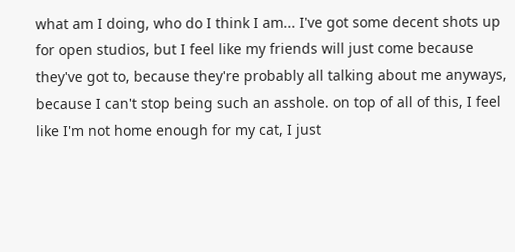what am I doing, who do I think I am... I've got some decent shots up for open studios, but I feel like my friends will just come because they've got to, because they're probably all talking about me anyways, because I can't stop being such an asshole. on top of all of this, I feel like I'm not home enough for my cat, I just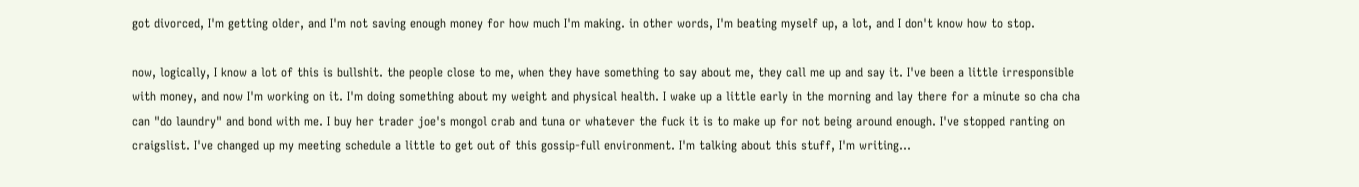got divorced, I'm getting older, and I'm not saving enough money for how much I'm making. in other words, I'm beating myself up, a lot, and I don't know how to stop.

now, logically, I know a lot of this is bullshit. the people close to me, when they have something to say about me, they call me up and say it. I've been a little irresponsible with money, and now I'm working on it. I'm doing something about my weight and physical health. I wake up a little early in the morning and lay there for a minute so cha cha can "do laundry" and bond with me. I buy her trader joe's mongol crab and tuna or whatever the fuck it is to make up for not being around enough. I've stopped ranting on craigslist. I've changed up my meeting schedule a little to get out of this gossip-full environment. I'm talking about this stuff, I'm writing...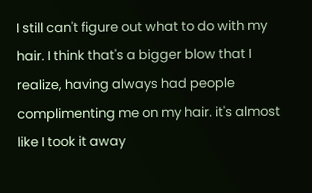I still can't figure out what to do with my hair. I think that's a bigger blow that I realize, having always had people complimenting me on my hair. it's almost like I took it away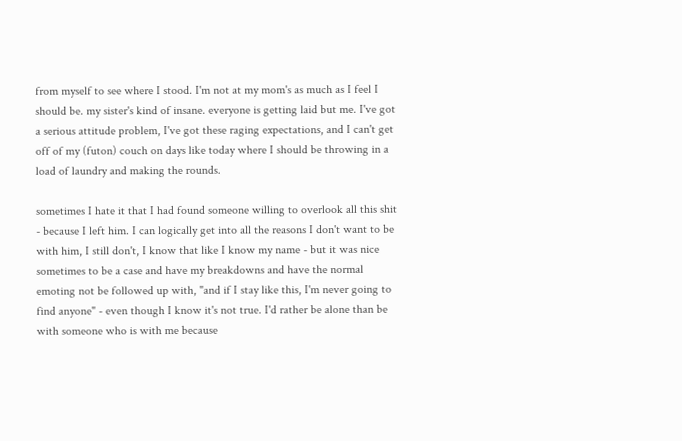from myself to see where I stood. I'm not at my mom's as much as I feel I should be. my sister's kind of insane. everyone is getting laid but me. I've got a serious attitude problem, I've got these raging expectations, and I can't get off of my (futon) couch on days like today where I should be throwing in a load of laundry and making the rounds.

sometimes I hate it that I had found someone willing to overlook all this shit - because I left him. I can logically get into all the reasons I don't want to be with him, I still don't, I know that like I know my name - but it was nice sometimes to be a case and have my breakdowns and have the normal emoting not be followed up with, "and if I stay like this, I'm never going to find anyone" - even though I know it's not true. I'd rather be alone than be with someone who is with me because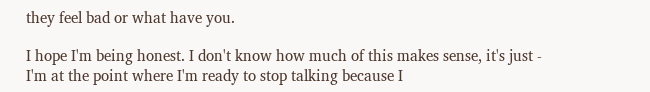they feel bad or what have you.

I hope I'm being honest. I don't know how much of this makes sense, it's just - I'm at the point where I'm ready to stop talking because I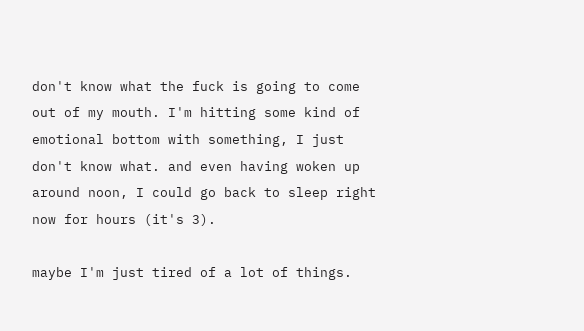don't know what the fuck is going to come out of my mouth. I'm hitting some kind of emotional bottom with something, I just don't know what. and even having woken up around noon, I could go back to sleep right now for hours (it's 3).

maybe I'm just tired of a lot of things.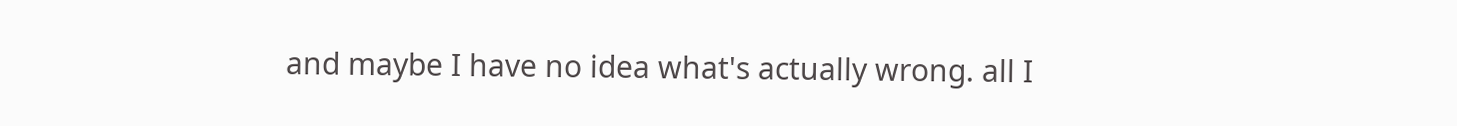and maybe I have no idea what's actually wrong. all I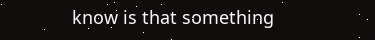know is that something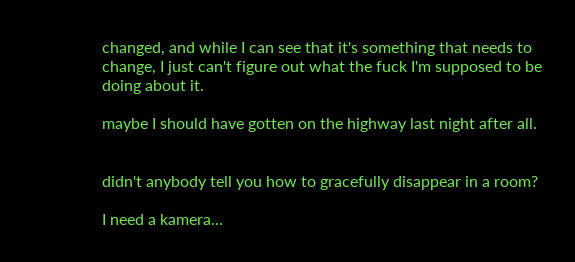changed, and while I can see that it's something that needs to change, I just can't figure out what the fuck I'm supposed to be doing about it.

maybe I should have gotten on the highway last night after all.


didn't anybody tell you how to gracefully disappear in a room?

I need a kamera...